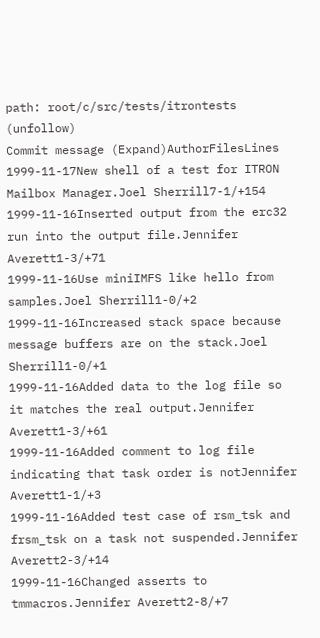path: root/c/src/tests/itrontests (unfollow)
Commit message (Expand)AuthorFilesLines
1999-11-17New shell of a test for ITRON Mailbox Manager.Joel Sherrill7-1/+154
1999-11-16Inserted output from the erc32 run into the output file.Jennifer Averett1-3/+71
1999-11-16Use miniIMFS like hello from samples.Joel Sherrill1-0/+2
1999-11-16Increased stack space because message buffers are on the stack.Joel Sherrill1-0/+1
1999-11-16Added data to the log file so it matches the real output.Jennifer Averett1-3/+61
1999-11-16Added comment to log file indicating that task order is notJennifer Averett1-1/+3
1999-11-16Added test case of rsm_tsk and frsm_tsk on a task not suspended.Jennifer Averett2-3/+14
1999-11-16Changed asserts to tmmacros.Jennifer Averett2-8/+7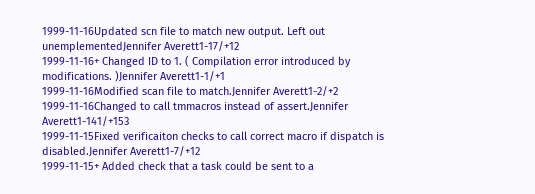1999-11-16Updated scn file to match new output. Left out unemplementedJennifer Averett1-17/+12
1999-11-16+ Changed ID to 1. ( Compilation error introduced by modifications. )Jennifer Averett1-1/+1
1999-11-16Modified scan file to match.Jennifer Averett1-2/+2
1999-11-16Changed to call tmmacros instead of assert.Jennifer Averett1-141/+153
1999-11-15Fixed verificaiton checks to call correct macro if dispatch is disabled.Jennifer Averett1-7/+12
1999-11-15+ Added check that a task could be sent to a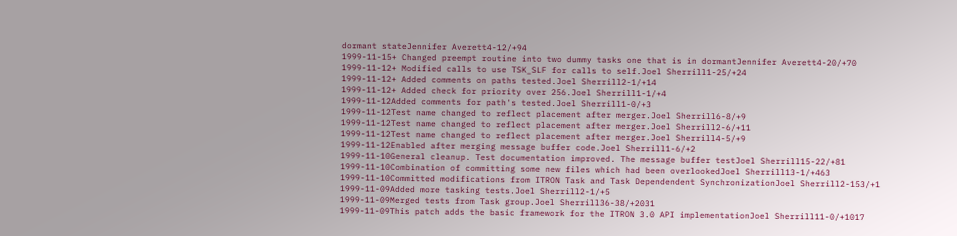dormant stateJennifer Averett4-12/+94
1999-11-15+ Changed preempt routine into two dummy tasks one that is in dormantJennifer Averett4-20/+70
1999-11-12+ Modified calls to use TSK_SLF for calls to self.Joel Sherrill1-25/+24
1999-11-12+ Added comments on paths tested.Joel Sherrill2-1/+14
1999-11-12+ Added check for priority over 256.Joel Sherrill1-1/+4
1999-11-12Added comments for path's tested.Joel Sherrill1-0/+3
1999-11-12Test name changed to reflect placement after merger.Joel Sherrill6-8/+9
1999-11-12Test name changed to reflect placement after merger.Joel Sherrill2-6/+11
1999-11-12Test name changed to reflect placement after merger.Joel Sherrill4-5/+9
1999-11-12Enabled after merging message buffer code.Joel Sherrill1-6/+2
1999-11-10General cleanup. Test documentation improved. The message buffer testJoel Sherrill15-22/+81
1999-11-10Combination of committing some new files which had been overlookedJoel Sherrill13-1/+463
1999-11-10Committed modifications from ITRON Task and Task Dependendent SynchronizationJoel Sherrill2-153/+1
1999-11-09Added more tasking tests.Joel Sherrill2-1/+5
1999-11-09Merged tests from Task group.Joel Sherrill36-38/+2031
1999-11-09This patch adds the basic framework for the ITRON 3.0 API implementationJoel Sherrill11-0/+1017